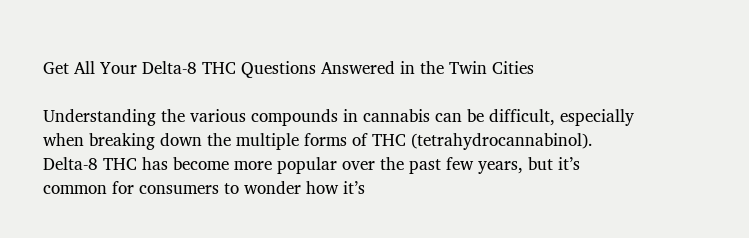Get All Your Delta-8 THC Questions Answered in the Twin Cities

Understanding the various compounds in cannabis can be difficult, especially when breaking down the multiple forms of THC (tetrahydrocannabinol). Delta-8 THC has become more popular over the past few years, but it’s common for consumers to wonder how it’s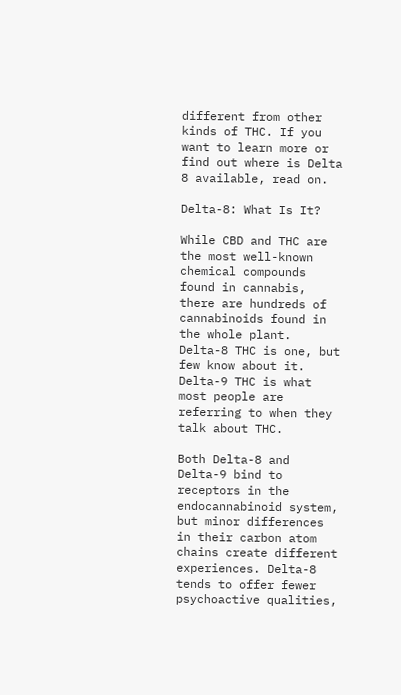different from other kinds of THC. If you want to learn more or find out where is Delta 8 available, read on.

Delta-8: What Is It?

While CBD and THC are the most well-known chemical compounds found in cannabis, there are hundreds of cannabinoids found in the whole plant. Delta-8 THC is one, but few know about it. Delta-9 THC is what most people are referring to when they talk about THC.

Both Delta-8 and Delta-9 bind to receptors in the endocannabinoid system, but minor differences in their carbon atom chains create different experiences. Delta-8 tends to offer fewer psychoactive qualities,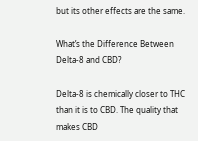but its other effects are the same.

What’s the Difference Between Delta-8 and CBD?

Delta-8 is chemically closer to THC than it is to CBD. The quality that makes CBD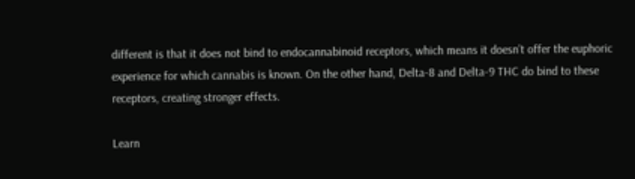different is that it does not bind to endocannabinoid receptors, which means it doesn’t offer the euphoric experience for which cannabis is known. On the other hand, Delta-8 and Delta-9 THC do bind to these receptors, creating stronger effects.

Learn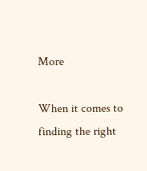More

When it comes to finding the right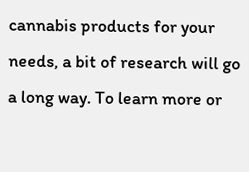cannabis products for your needs, a bit of research will go a long way. To learn more or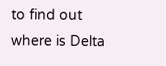to find out where is Delta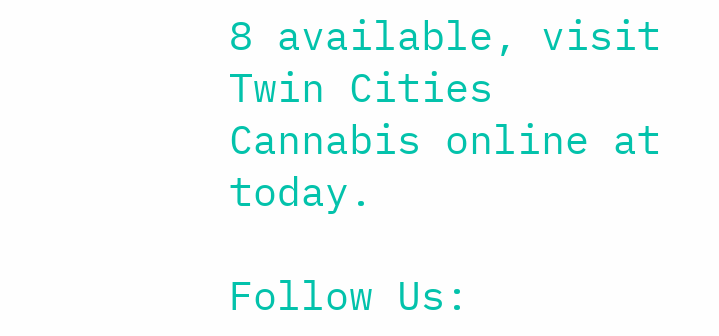8 available, visit Twin Cities Cannabis online at today.

Follow Us: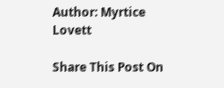Author: Myrtice Lovett

Share This Post On